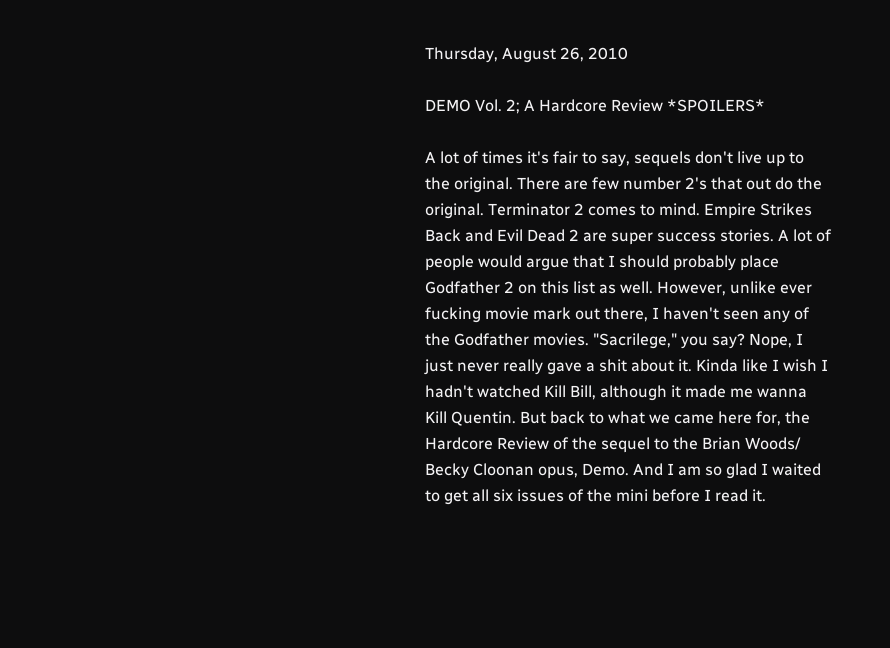Thursday, August 26, 2010

DEMO Vol. 2; A Hardcore Review *SPOILERS*

A lot of times it's fair to say, sequels don't live up to the original. There are few number 2's that out do the original. Terminator 2 comes to mind. Empire Strikes Back and Evil Dead 2 are super success stories. A lot of people would argue that I should probably place Godfather 2 on this list as well. However, unlike ever fucking movie mark out there, I haven't seen any of the Godfather movies. "Sacrilege," you say? Nope, I just never really gave a shit about it. Kinda like I wish I hadn't watched Kill Bill, although it made me wanna Kill Quentin. But back to what we came here for, the Hardcore Review of the sequel to the Brian Woods/ Becky Cloonan opus, Demo. And I am so glad I waited to get all six issues of the mini before I read it.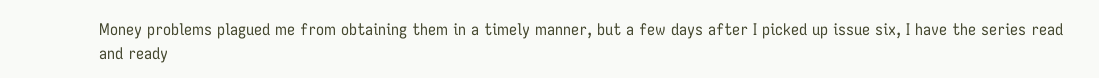Money problems plagued me from obtaining them in a timely manner, but a few days after I picked up issue six, I have the series read and ready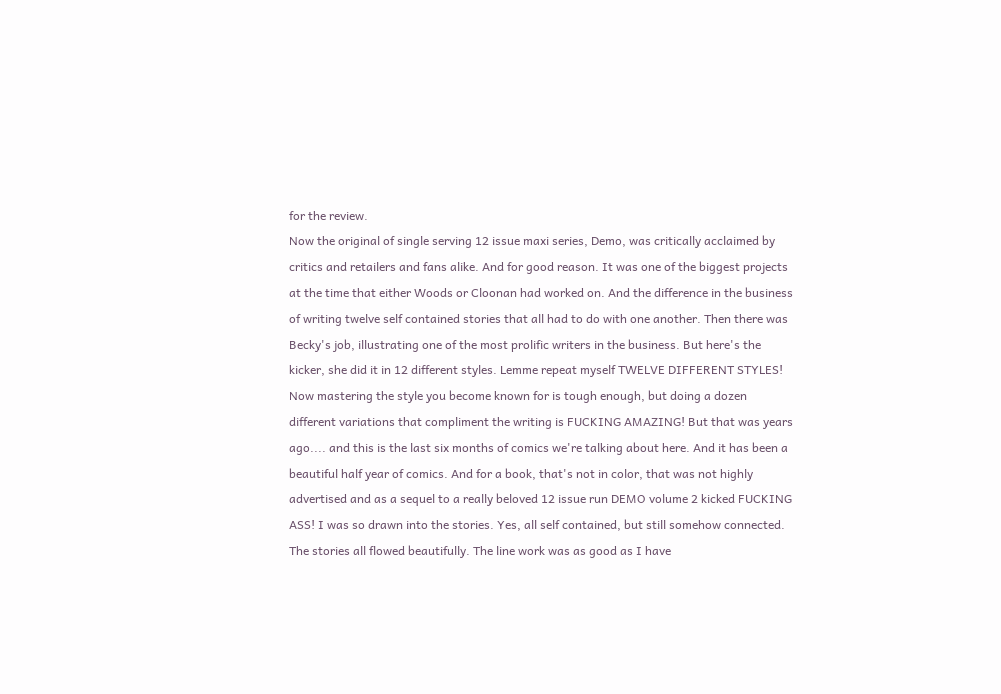for the review.
Now the original of single serving 12 issue maxi series, Demo, was critically acclaimed by critics and retailers and fans alike. And for good reason. It was one of the biggest projects at the time that either Woods or Cloonan had worked on. And the difference in the business of writing twelve self contained stories that all had to do with one another. Then there was Becky's job, illustrating one of the most prolific writers in the business. But here's the kicker, she did it in 12 different styles. Lemme repeat myself TWELVE DIFFERENT STYLES! Now mastering the style you become known for is tough enough, but doing a dozen different variations that compliment the writing is FUCKING AMAZING! But that was years ago.... and this is the last six months of comics we're talking about here. And it has been a beautiful half year of comics. And for a book, that's not in color, that was not highly advertised and as a sequel to a really beloved 12 issue run DEMO volume 2 kicked FUCKING ASS! I was so drawn into the stories. Yes, all self contained, but still somehow connected. The stories all flowed beautifully. The line work was as good as I have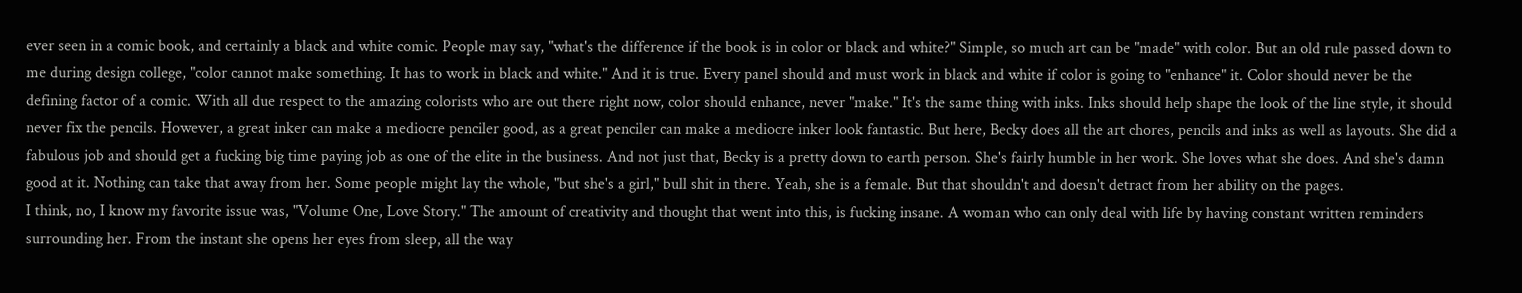ever seen in a comic book, and certainly a black and white comic. People may say, "what's the difference if the book is in color or black and white?" Simple, so much art can be "made" with color. But an old rule passed down to me during design college, "color cannot make something. It has to work in black and white." And it is true. Every panel should and must work in black and white if color is going to "enhance" it. Color should never be the defining factor of a comic. With all due respect to the amazing colorists who are out there right now, color should enhance, never "make." It's the same thing with inks. Inks should help shape the look of the line style, it should never fix the pencils. However, a great inker can make a mediocre penciler good, as a great penciler can make a mediocre inker look fantastic. But here, Becky does all the art chores, pencils and inks as well as layouts. She did a fabulous job and should get a fucking big time paying job as one of the elite in the business. And not just that, Becky is a pretty down to earth person. She's fairly humble in her work. She loves what she does. And she's damn good at it. Nothing can take that away from her. Some people might lay the whole, "but she's a girl," bull shit in there. Yeah, she is a female. But that shouldn't and doesn't detract from her ability on the pages.
I think, no, I know my favorite issue was, "Volume One, Love Story." The amount of creativity and thought that went into this, is fucking insane. A woman who can only deal with life by having constant written reminders surrounding her. From the instant she opens her eyes from sleep, all the way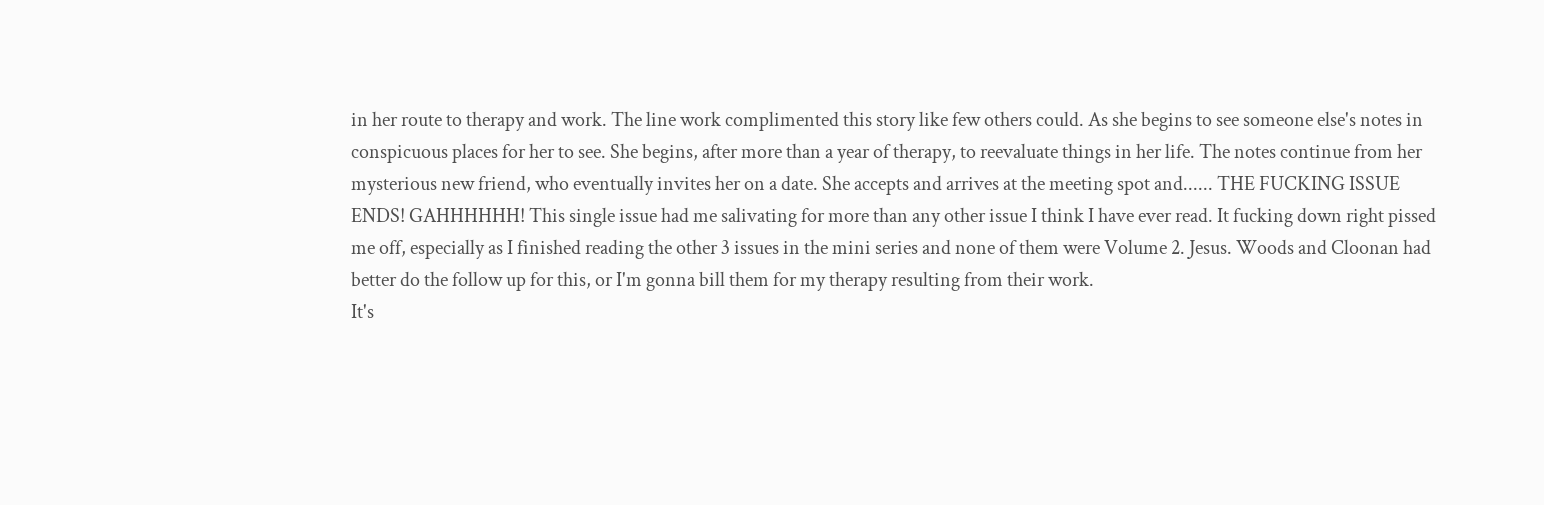in her route to therapy and work. The line work complimented this story like few others could. As she begins to see someone else's notes in conspicuous places for her to see. She begins, after more than a year of therapy, to reevaluate things in her life. The notes continue from her mysterious new friend, who eventually invites her on a date. She accepts and arrives at the meeting spot and...... THE FUCKING ISSUE ENDS! GAHHHHHH! This single issue had me salivating for more than any other issue I think I have ever read. It fucking down right pissed me off, especially as I finished reading the other 3 issues in the mini series and none of them were Volume 2. Jesus. Woods and Cloonan had better do the follow up for this, or I'm gonna bill them for my therapy resulting from their work.
It's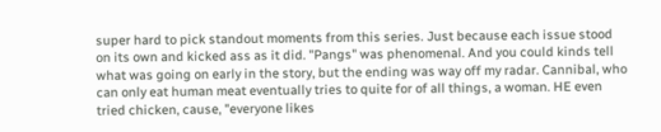super hard to pick standout moments from this series. Just because each issue stood on its own and kicked ass as it did. "Pangs" was phenomenal. And you could kinds tell what was going on early in the story, but the ending was way off my radar. Cannibal, who can only eat human meat eventually tries to quite for of all things, a woman. HE even tried chicken, cause, "everyone likes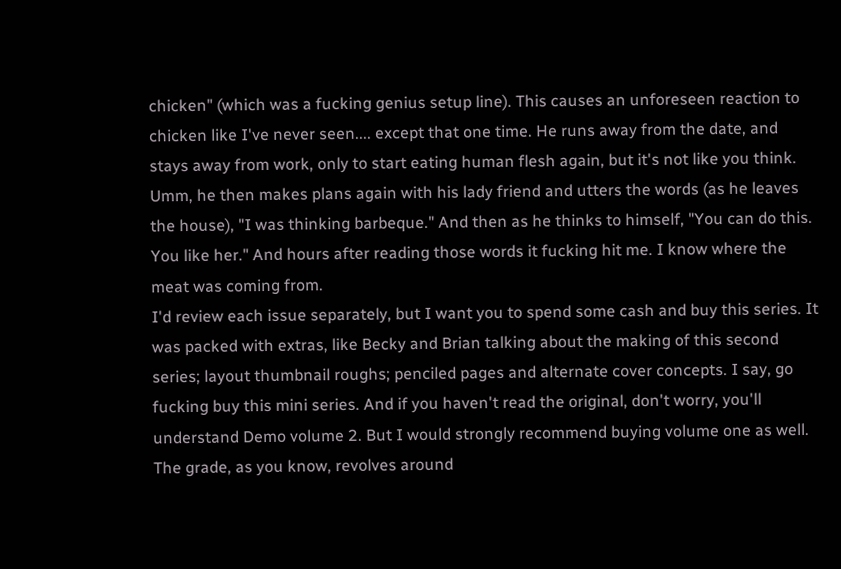chicken" (which was a fucking genius setup line). This causes an unforeseen reaction to chicken like I've never seen.... except that one time. He runs away from the date, and stays away from work, only to start eating human flesh again, but it's not like you think. Umm, he then makes plans again with his lady friend and utters the words (as he leaves the house), "I was thinking barbeque." And then as he thinks to himself, "You can do this. You like her." And hours after reading those words it fucking hit me. I know where the meat was coming from.
I'd review each issue separately, but I want you to spend some cash and buy this series. It was packed with extras, like Becky and Brian talking about the making of this second series; layout thumbnail roughs; penciled pages and alternate cover concepts. I say, go fucking buy this mini series. And if you haven't read the original, don't worry, you'll understand Demo volume 2. But I would strongly recommend buying volume one as well.
The grade, as you know, revolves around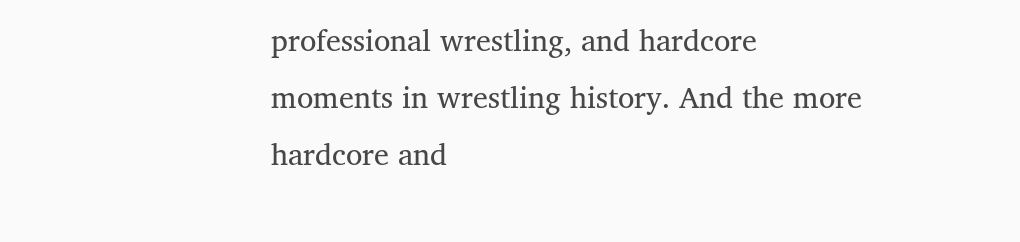professional wrestling, and hardcore moments in wrestling history. And the more hardcore and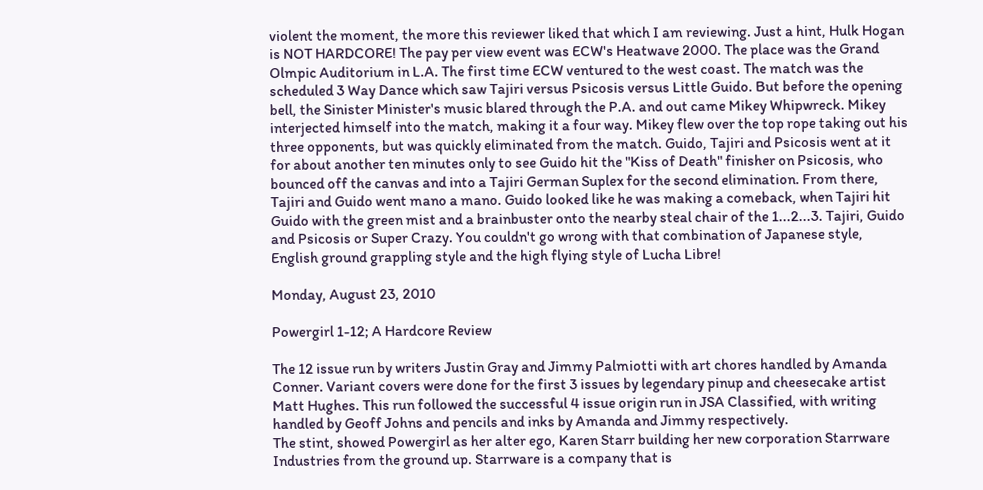violent the moment, the more this reviewer liked that which I am reviewing. Just a hint, Hulk Hogan is NOT HARDCORE! The pay per view event was ECW's Heatwave 2000. The place was the Grand Olmpic Auditorium in L.A. The first time ECW ventured to the west coast. The match was the scheduled 3 Way Dance which saw Tajiri versus Psicosis versus Little Guido. But before the opening bell, the Sinister Minister's music blared through the P.A. and out came Mikey Whipwreck. Mikey interjected himself into the match, making it a four way. Mikey flew over the top rope taking out his three opponents, but was quickly eliminated from the match. Guido, Tajiri and Psicosis went at it for about another ten minutes only to see Guido hit the "Kiss of Death" finisher on Psicosis, who bounced off the canvas and into a Tajiri German Suplex for the second elimination. From there, Tajiri and Guido went mano a mano. Guido looked like he was making a comeback, when Tajiri hit Guido with the green mist and a brainbuster onto the nearby steal chair of the 1...2...3. Tajiri, Guido and Psicosis or Super Crazy. You couldn't go wrong with that combination of Japanese style, English ground grappling style and the high flying style of Lucha Libre!

Monday, August 23, 2010

Powergirl 1-12; A Hardcore Review

The 12 issue run by writers Justin Gray and Jimmy Palmiotti with art chores handled by Amanda Conner. Variant covers were done for the first 3 issues by legendary pinup and cheesecake artist Matt Hughes. This run followed the successful 4 issue origin run in JSA Classified, with writing handled by Geoff Johns and pencils and inks by Amanda and Jimmy respectively.
The stint, showed Powergirl as her alter ego, Karen Starr building her new corporation Starrware Industries from the ground up. Starrware is a company that is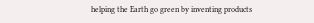helping the Earth go green by inventing products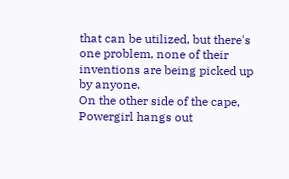that can be utilized, but there's one problem, none of their inventions are being picked up by anyone.
On the other side of the cape, Powergirl hangs out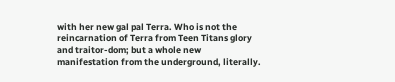with her new gal pal Terra. Who is not the reincarnation of Terra from Teen Titans glory and traitor-dom; but a whole new manifestation from the underground, literally.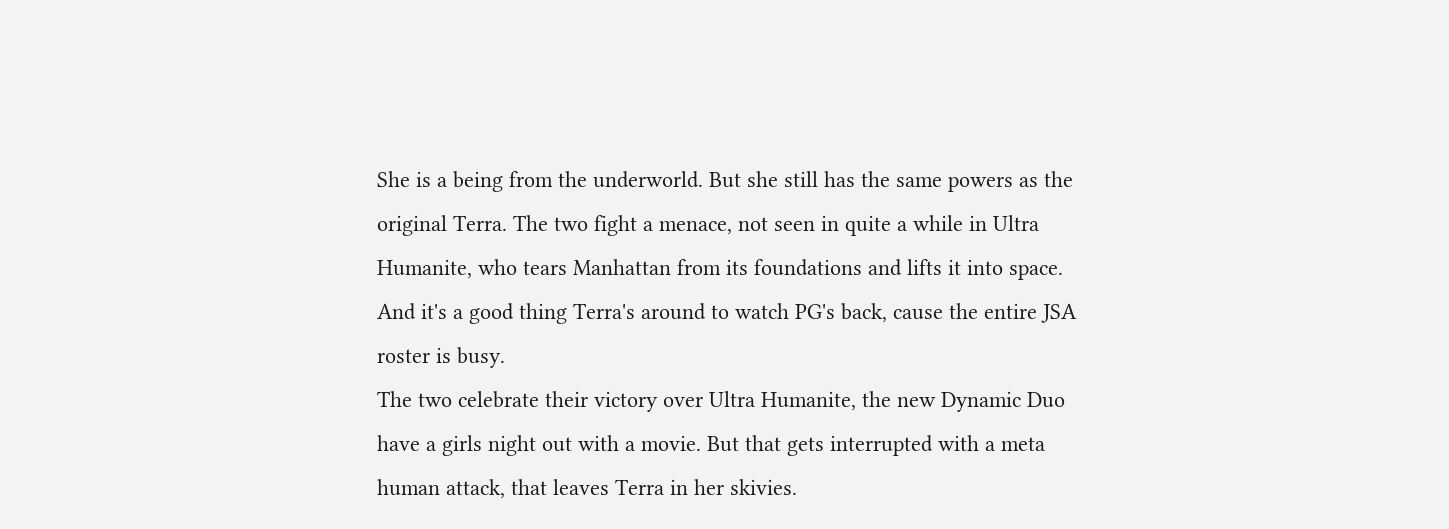She is a being from the underworld. But she still has the same powers as the original Terra. The two fight a menace, not seen in quite a while in Ultra Humanite, who tears Manhattan from its foundations and lifts it into space. And it's a good thing Terra's around to watch PG's back, cause the entire JSA roster is busy.
The two celebrate their victory over Ultra Humanite, the new Dynamic Duo have a girls night out with a movie. But that gets interrupted with a meta human attack, that leaves Terra in her skivies.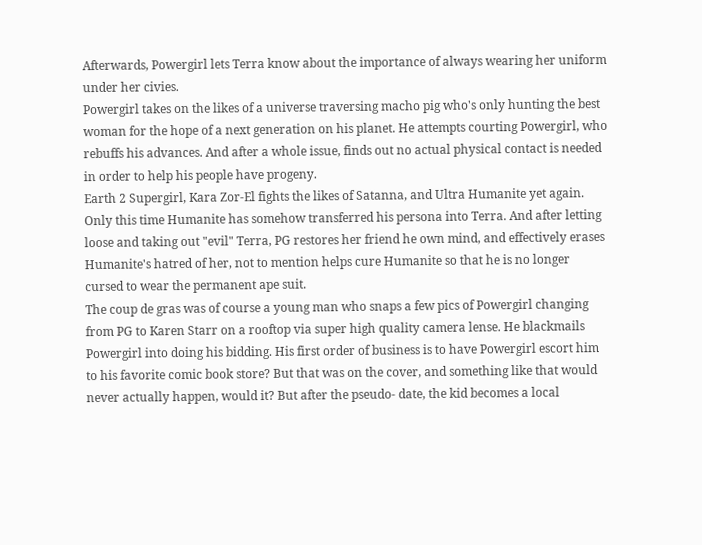Afterwards, Powergirl lets Terra know about the importance of always wearing her uniform under her civies.
Powergirl takes on the likes of a universe traversing macho pig who's only hunting the best woman for the hope of a next generation on his planet. He attempts courting Powergirl, who rebuffs his advances. And after a whole issue, finds out no actual physical contact is needed in order to help his people have progeny.
Earth 2 Supergirl, Kara Zor-El fights the likes of Satanna, and Ultra Humanite yet again. Only this time Humanite has somehow transferred his persona into Terra. And after letting loose and taking out "evil" Terra, PG restores her friend he own mind, and effectively erases Humanite's hatred of her, not to mention helps cure Humanite so that he is no longer cursed to wear the permanent ape suit.
The coup de gras was of course a young man who snaps a few pics of Powergirl changing from PG to Karen Starr on a rooftop via super high quality camera lense. He blackmails Powergirl into doing his bidding. His first order of business is to have Powergirl escort him to his favorite comic book store? But that was on the cover, and something like that would never actually happen, would it? But after the pseudo- date, the kid becomes a local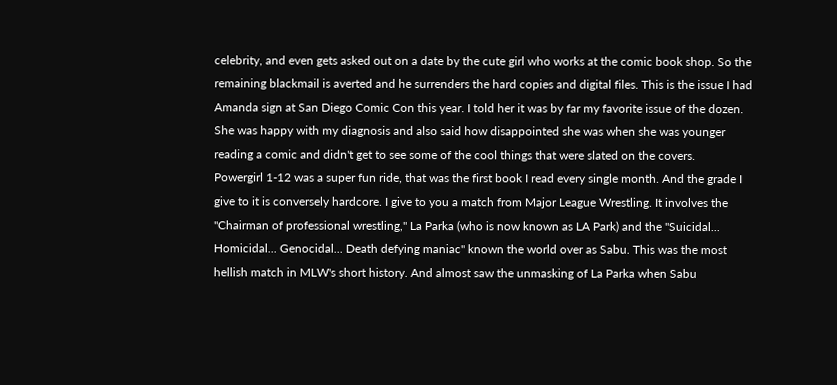celebrity, and even gets asked out on a date by the cute girl who works at the comic book shop. So the remaining blackmail is averted and he surrenders the hard copies and digital files. This is the issue I had Amanda sign at San Diego Comic Con this year. I told her it was by far my favorite issue of the dozen. She was happy with my diagnosis and also said how disappointed she was when she was younger reading a comic and didn't get to see some of the cool things that were slated on the covers.
Powergirl 1-12 was a super fun ride, that was the first book I read every single month. And the grade I give to it is conversely hardcore. I give to you a match from Major League Wrestling. It involves the "Chairman of professional wrestling," La Parka (who is now known as LA Park) and the "Suicidal... Homicidal... Genocidal... Death defying maniac" known the world over as Sabu. This was the most hellish match in MLW's short history. And almost saw the unmasking of La Parka when Sabu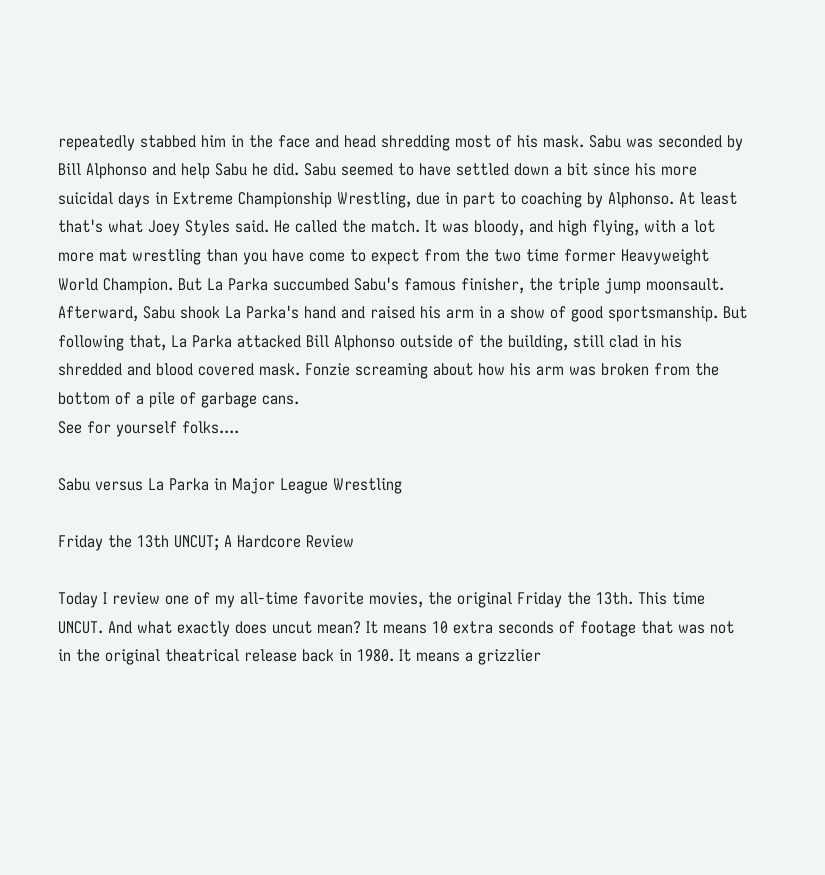repeatedly stabbed him in the face and head shredding most of his mask. Sabu was seconded by Bill Alphonso and help Sabu he did. Sabu seemed to have settled down a bit since his more suicidal days in Extreme Championship Wrestling, due in part to coaching by Alphonso. At least that's what Joey Styles said. He called the match. It was bloody, and high flying, with a lot more mat wrestling than you have come to expect from the two time former Heavyweight World Champion. But La Parka succumbed Sabu's famous finisher, the triple jump moonsault. Afterward, Sabu shook La Parka's hand and raised his arm in a show of good sportsmanship. But following that, La Parka attacked Bill Alphonso outside of the building, still clad in his shredded and blood covered mask. Fonzie screaming about how his arm was broken from the bottom of a pile of garbage cans.
See for yourself folks....

Sabu versus La Parka in Major League Wrestling

Friday the 13th UNCUT; A Hardcore Review

Today I review one of my all-time favorite movies, the original Friday the 13th. This time UNCUT. And what exactly does uncut mean? It means 10 extra seconds of footage that was not in the original theatrical release back in 1980. It means a grizzlier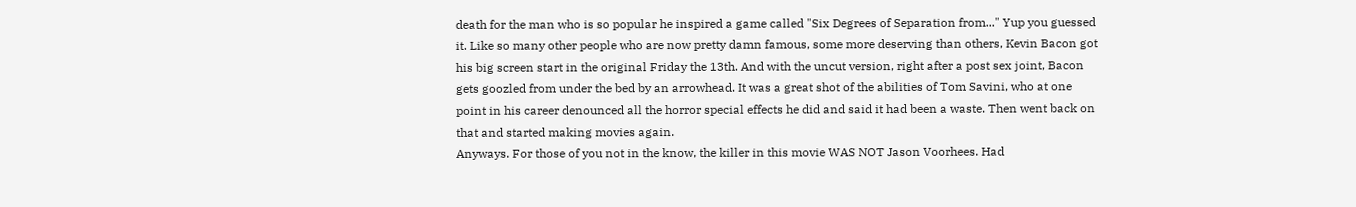death for the man who is so popular he inspired a game called "Six Degrees of Separation from..." Yup you guessed it. Like so many other people who are now pretty damn famous, some more deserving than others, Kevin Bacon got his big screen start in the original Friday the 13th. And with the uncut version, right after a post sex joint, Bacon gets goozled from under the bed by an arrowhead. It was a great shot of the abilities of Tom Savini, who at one point in his career denounced all the horror special effects he did and said it had been a waste. Then went back on that and started making movies again.
Anyways. For those of you not in the know, the killer in this movie WAS NOT Jason Voorhees. Had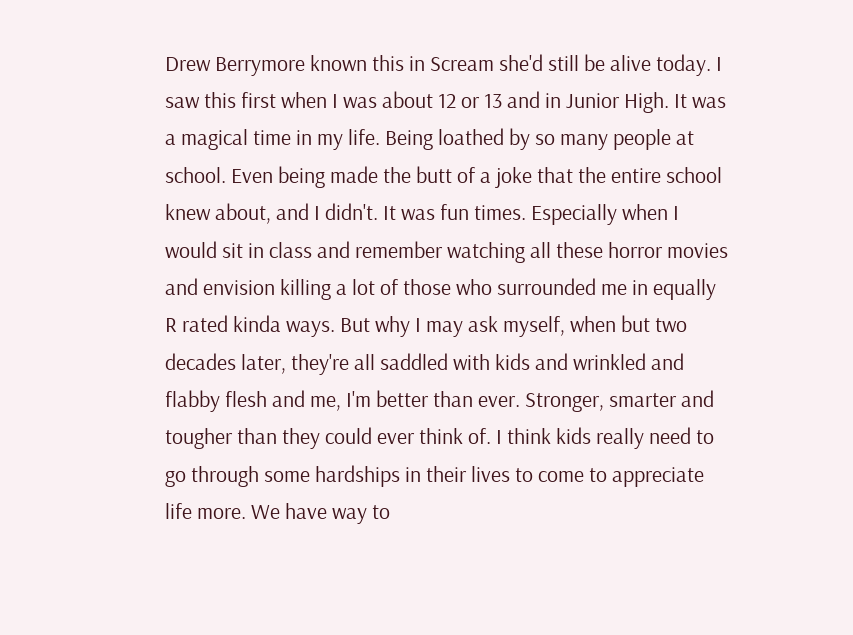Drew Berrymore known this in Scream she'd still be alive today. I saw this first when I was about 12 or 13 and in Junior High. It was a magical time in my life. Being loathed by so many people at school. Even being made the butt of a joke that the entire school knew about, and I didn't. It was fun times. Especially when I would sit in class and remember watching all these horror movies and envision killing a lot of those who surrounded me in equally R rated kinda ways. But why I may ask myself, when but two decades later, they're all saddled with kids and wrinkled and flabby flesh and me, I'm better than ever. Stronger, smarter and tougher than they could ever think of. I think kids really need to go through some hardships in their lives to come to appreciate life more. We have way to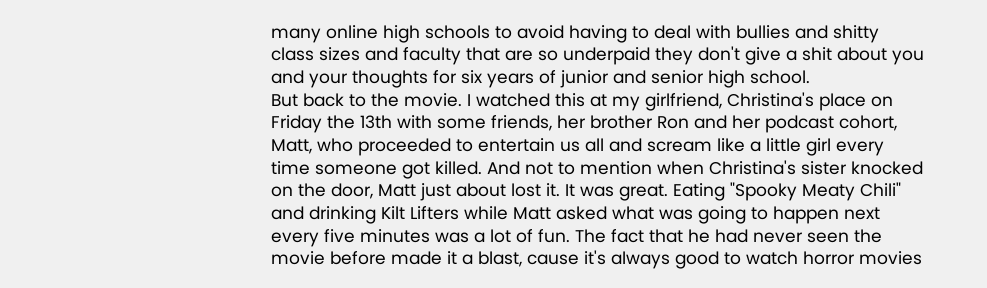many online high schools to avoid having to deal with bullies and shitty class sizes and faculty that are so underpaid they don't give a shit about you and your thoughts for six years of junior and senior high school.
But back to the movie. I watched this at my girlfriend, Christina's place on Friday the 13th with some friends, her brother Ron and her podcast cohort, Matt, who proceeded to entertain us all and scream like a little girl every time someone got killed. And not to mention when Christina's sister knocked on the door, Matt just about lost it. It was great. Eating "Spooky Meaty Chili" and drinking Kilt Lifters while Matt asked what was going to happen next every five minutes was a lot of fun. The fact that he had never seen the movie before made it a blast, cause it's always good to watch horror movies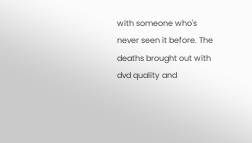with someone who's never seen it before. The deaths brought out with dvd quality and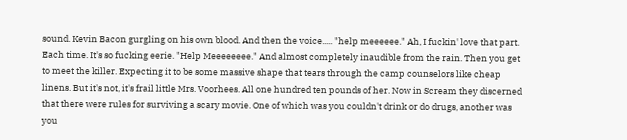sound. Kevin Bacon gurgling on his own blood. And then the voice..... "help meeeeee." Ah, I fuckin' love that part. Each time. It's so fucking eerie. "Help Meeeeeeee." And almost completely inaudible from the rain. Then you get to meet the killer. Expecting it to be some massive shape that tears through the camp counselors like cheap linens. But it's not, it's frail little Mrs. Voorhees. All one hundred ten pounds of her. Now in Scream they discerned that there were rules for surviving a scary movie. One of which was you couldn't drink or do drugs, another was you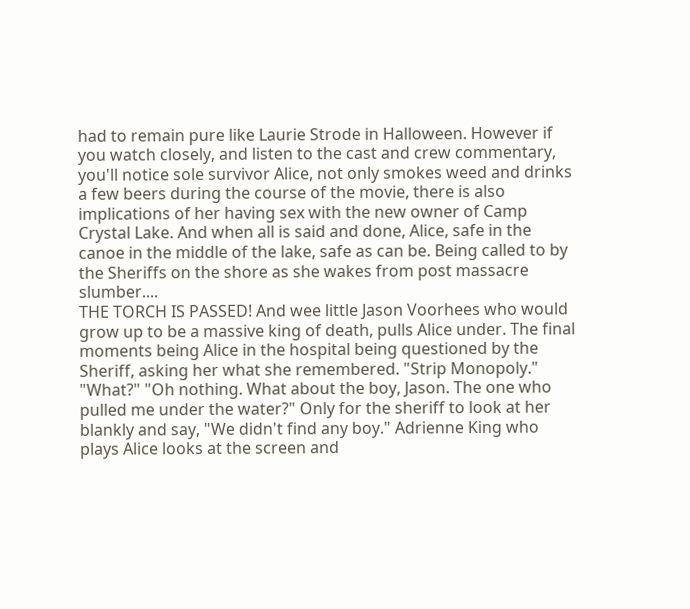had to remain pure like Laurie Strode in Halloween. However if you watch closely, and listen to the cast and crew commentary, you'll notice sole survivor Alice, not only smokes weed and drinks a few beers during the course of the movie, there is also implications of her having sex with the new owner of Camp Crystal Lake. And when all is said and done, Alice, safe in the canoe in the middle of the lake, safe as can be. Being called to by the Sheriffs on the shore as she wakes from post massacre slumber....
THE TORCH IS PASSED! And wee little Jason Voorhees who would grow up to be a massive king of death, pulls Alice under. The final moments being Alice in the hospital being questioned by the Sheriff, asking her what she remembered. "Strip Monopoly." "What?" "Oh nothing. What about the boy, Jason. The one who pulled me under the water?" Only for the sheriff to look at her blankly and say, "We didn't find any boy." Adrienne King who plays Alice looks at the screen and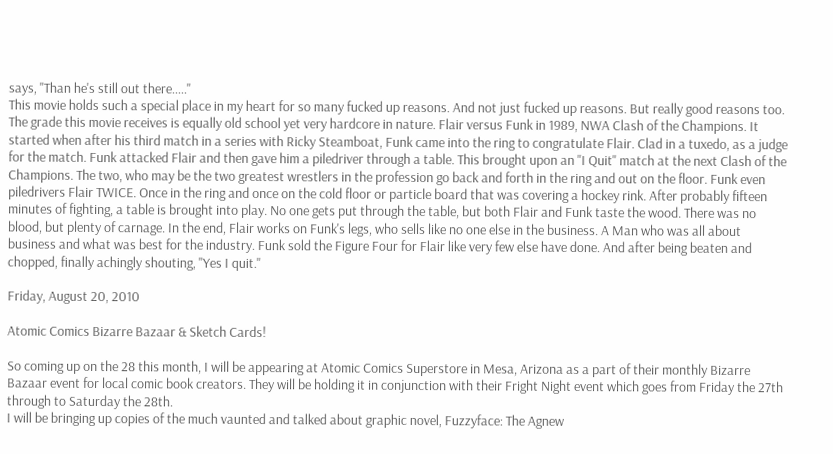says, "Than he's still out there....."
This movie holds such a special place in my heart for so many fucked up reasons. And not just fucked up reasons. But really good reasons too. The grade this movie receives is equally old school yet very hardcore in nature. Flair versus Funk in 1989, NWA Clash of the Champions. It started when after his third match in a series with Ricky Steamboat, Funk came into the ring to congratulate Flair. Clad in a tuxedo, as a judge for the match. Funk attacked Flair and then gave him a piledriver through a table. This brought upon an "I Quit" match at the next Clash of the Champions. The two, who may be the two greatest wrestlers in the profession go back and forth in the ring and out on the floor. Funk even piledrivers Flair TWICE. Once in the ring and once on the cold floor or particle board that was covering a hockey rink. After probably fifteen minutes of fighting, a table is brought into play. No one gets put through the table, but both Flair and Funk taste the wood. There was no blood, but plenty of carnage. In the end, Flair works on Funk's legs, who sells like no one else in the business. A Man who was all about business and what was best for the industry. Funk sold the Figure Four for Flair like very few else have done. And after being beaten and chopped, finally achingly shouting, "Yes I quit."

Friday, August 20, 2010

Atomic Comics Bizarre Bazaar & Sketch Cards!

So coming up on the 28 this month, I will be appearing at Atomic Comics Superstore in Mesa, Arizona as a part of their monthly Bizarre Bazaar event for local comic book creators. They will be holding it in conjunction with their Fright Night event which goes from Friday the 27th through to Saturday the 28th.
I will be bringing up copies of the much vaunted and talked about graphic novel, Fuzzyface: The Agnew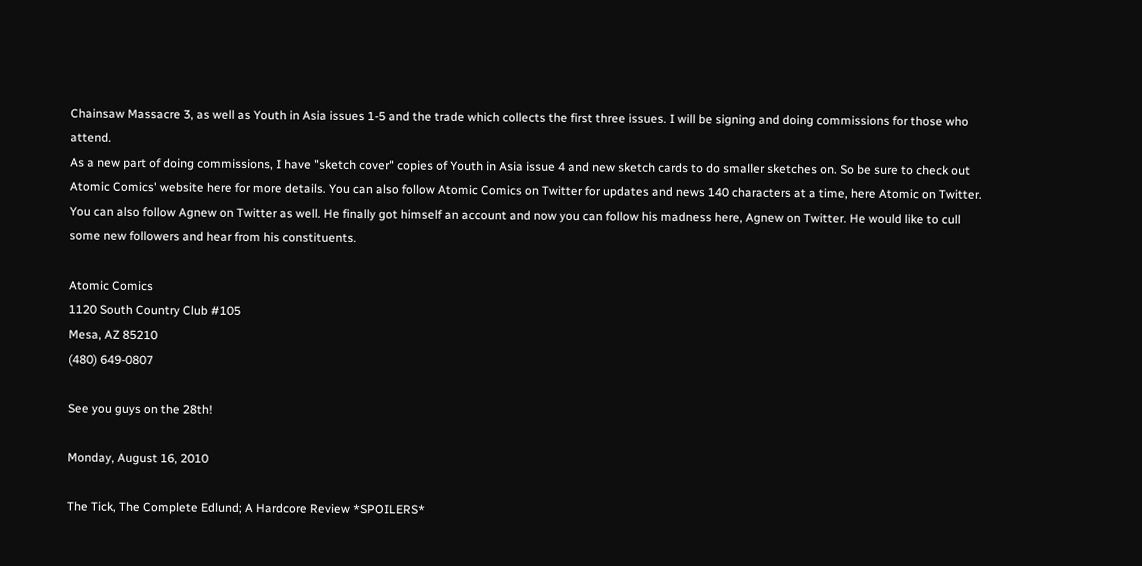Chainsaw Massacre 3, as well as Youth in Asia issues 1-5 and the trade which collects the first three issues. I will be signing and doing commissions for those who attend.
As a new part of doing commissions, I have "sketch cover" copies of Youth in Asia issue 4 and new sketch cards to do smaller sketches on. So be sure to check out Atomic Comics' website here for more details. You can also follow Atomic Comics on Twitter for updates and news 140 characters at a time, here Atomic on Twitter.
You can also follow Agnew on Twitter as well. He finally got himself an account and now you can follow his madness here, Agnew on Twitter. He would like to cull some new followers and hear from his constituents.

Atomic Comics
1120 South Country Club #105
Mesa, AZ 85210
(480) 649-0807

See you guys on the 28th!

Monday, August 16, 2010

The Tick, The Complete Edlund; A Hardcore Review *SPOILERS*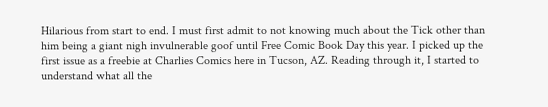Hilarious from start to end. I must first admit to not knowing much about the Tick other than him being a giant nigh invulnerable goof until Free Comic Book Day this year. I picked up the first issue as a freebie at Charlies Comics here in Tucson, AZ. Reading through it, I started to understand what all the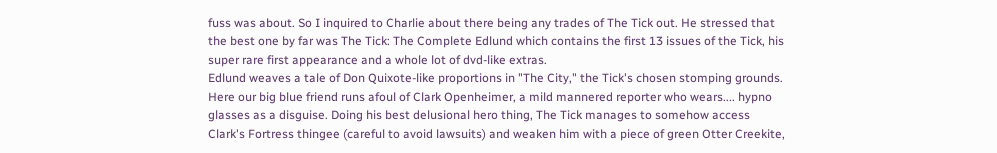fuss was about. So I inquired to Charlie about there being any trades of The Tick out. He stressed that the best one by far was The Tick: The Complete Edlund which contains the first 13 issues of the Tick, his super rare first appearance and a whole lot of dvd-like extras.
Edlund weaves a tale of Don Quixote-like proportions in "The City," the Tick's chosen stomping grounds. Here our big blue friend runs afoul of Clark Openheimer, a mild mannered reporter who wears.... hypno glasses as a disguise. Doing his best delusional hero thing, The Tick manages to somehow access Clark's Fortress thingee (careful to avoid lawsuits) and weaken him with a piece of green Otter Creekite,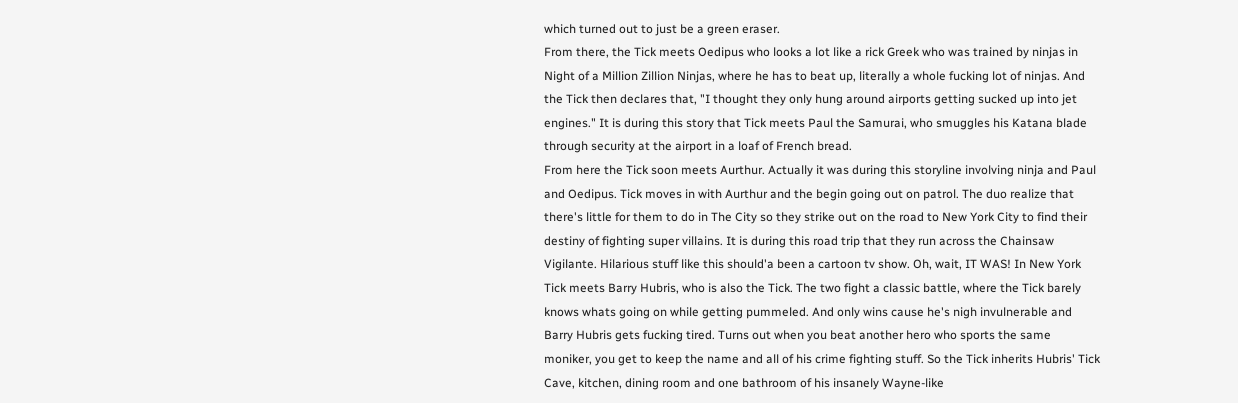which turned out to just be a green eraser.
From there, the Tick meets Oedipus who looks a lot like a rick Greek who was trained by ninjas in Night of a Million Zillion Ninjas, where he has to beat up, literally a whole fucking lot of ninjas. And the Tick then declares that, "I thought they only hung around airports getting sucked up into jet engines." It is during this story that Tick meets Paul the Samurai, who smuggles his Katana blade through security at the airport in a loaf of French bread.
From here the Tick soon meets Aurthur. Actually it was during this storyline involving ninja and Paul and Oedipus. Tick moves in with Aurthur and the begin going out on patrol. The duo realize that there's little for them to do in The City so they strike out on the road to New York City to find their destiny of fighting super villains. It is during this road trip that they run across the Chainsaw Vigilante. Hilarious stuff like this should'a been a cartoon tv show. Oh, wait, IT WAS! In New York Tick meets Barry Hubris, who is also the Tick. The two fight a classic battle, where the Tick barely knows whats going on while getting pummeled. And only wins cause he's nigh invulnerable and Barry Hubris gets fucking tired. Turns out when you beat another hero who sports the same moniker, you get to keep the name and all of his crime fighting stuff. So the Tick inherits Hubris' Tick Cave, kitchen, dining room and one bathroom of his insanely Wayne-like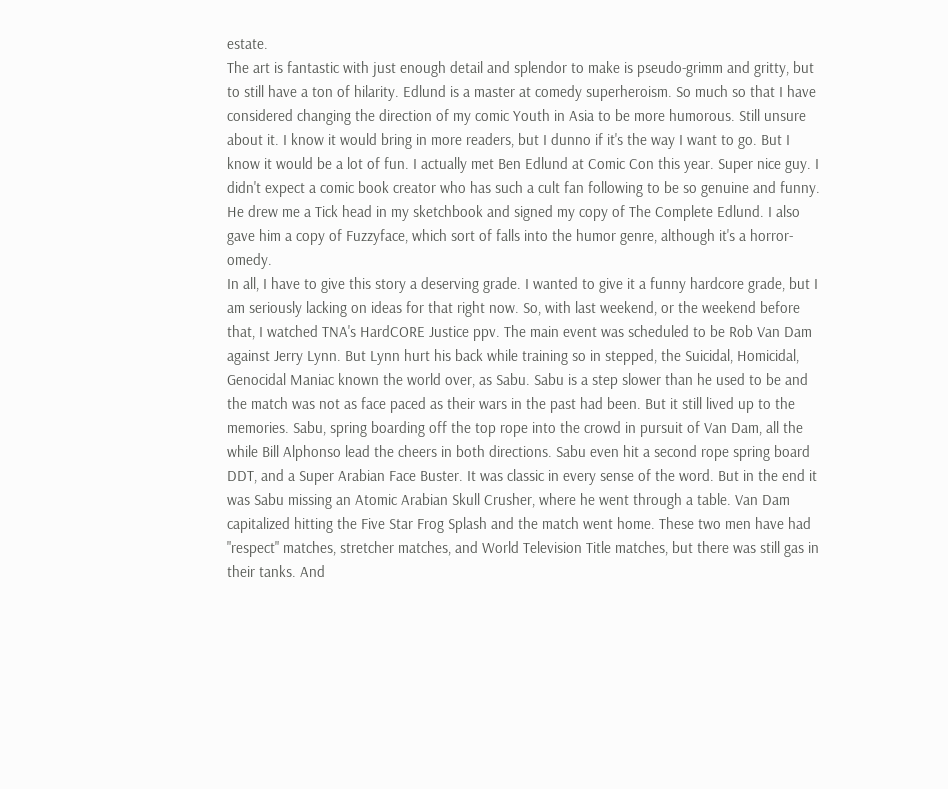estate.
The art is fantastic with just enough detail and splendor to make is pseudo-grimm and gritty, but to still have a ton of hilarity. Edlund is a master at comedy superheroism. So much so that I have considered changing the direction of my comic Youth in Asia to be more humorous. Still unsure about it. I know it would bring in more readers, but I dunno if it's the way I want to go. But I know it would be a lot of fun. I actually met Ben Edlund at Comic Con this year. Super nice guy. I didn't expect a comic book creator who has such a cult fan following to be so genuine and funny. He drew me a Tick head in my sketchbook and signed my copy of The Complete Edlund. I also gave him a copy of Fuzzyface, which sort of falls into the humor genre, although it's a horror-omedy.
In all, I have to give this story a deserving grade. I wanted to give it a funny hardcore grade, but I am seriously lacking on ideas for that right now. So, with last weekend, or the weekend before that, I watched TNA's HardCORE Justice ppv. The main event was scheduled to be Rob Van Dam against Jerry Lynn. But Lynn hurt his back while training so in stepped, the Suicidal, Homicidal, Genocidal Maniac known the world over, as Sabu. Sabu is a step slower than he used to be and the match was not as face paced as their wars in the past had been. But it still lived up to the memories. Sabu, spring boarding off the top rope into the crowd in pursuit of Van Dam, all the while Bill Alphonso lead the cheers in both directions. Sabu even hit a second rope spring board DDT, and a Super Arabian Face Buster. It was classic in every sense of the word. But in the end it was Sabu missing an Atomic Arabian Skull Crusher, where he went through a table. Van Dam capitalized hitting the Five Star Frog Splash and the match went home. These two men have had "respect" matches, stretcher matches, and World Television Title matches, but there was still gas in their tanks. And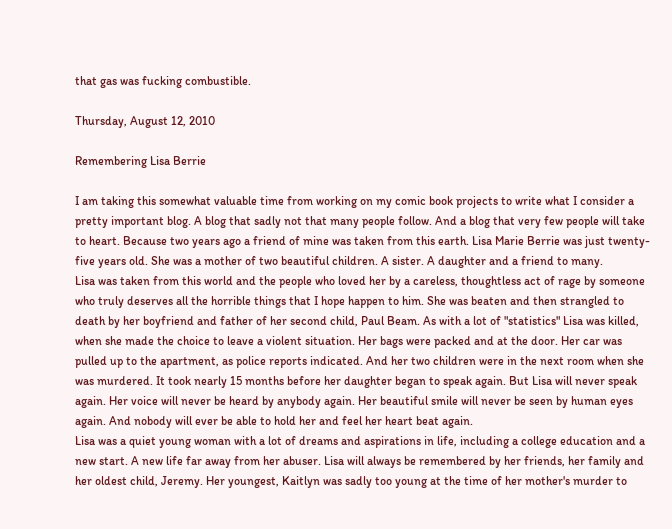that gas was fucking combustible.

Thursday, August 12, 2010

Remembering Lisa Berrie

I am taking this somewhat valuable time from working on my comic book projects to write what I consider a pretty important blog. A blog that sadly not that many people follow. And a blog that very few people will take to heart. Because two years ago a friend of mine was taken from this earth. Lisa Marie Berrie was just twenty-five years old. She was a mother of two beautiful children. A sister. A daughter and a friend to many.
Lisa was taken from this world and the people who loved her by a careless, thoughtless act of rage by someone who truly deserves all the horrible things that I hope happen to him. She was beaten and then strangled to death by her boyfriend and father of her second child, Paul Beam. As with a lot of "statistics" Lisa was killed, when she made the choice to leave a violent situation. Her bags were packed and at the door. Her car was pulled up to the apartment, as police reports indicated. And her two children were in the next room when she was murdered. It took nearly 15 months before her daughter began to speak again. But Lisa will never speak again. Her voice will never be heard by anybody again. Her beautiful smile will never be seen by human eyes again. And nobody will ever be able to hold her and feel her heart beat again.
Lisa was a quiet young woman with a lot of dreams and aspirations in life, including a college education and a new start. A new life far away from her abuser. Lisa will always be remembered by her friends, her family and her oldest child, Jeremy. Her youngest, Kaitlyn was sadly too young at the time of her mother's murder to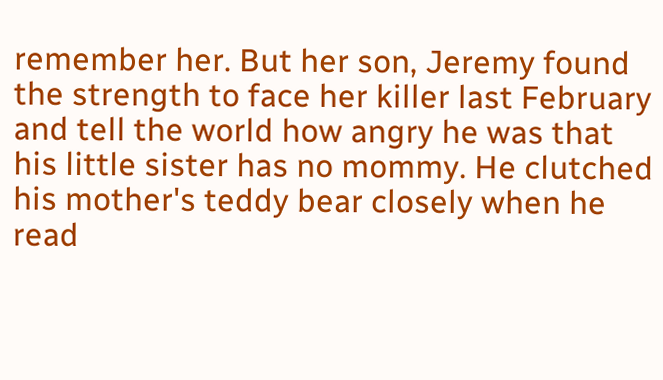remember her. But her son, Jeremy found the strength to face her killer last February and tell the world how angry he was that his little sister has no mommy. He clutched his mother's teddy bear closely when he read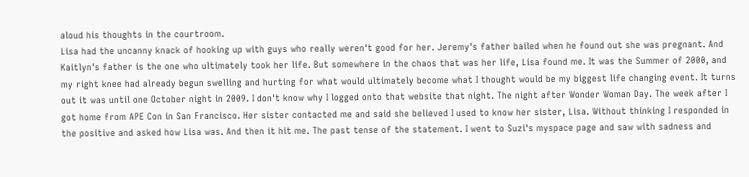aloud his thoughts in the courtroom.
Lisa had the uncanny knack of hooking up with guys who really weren't good for her. Jeremy's father bailed when he found out she was pregnant. And Kaitlyn's father is the one who ultimately took her life. But somewhere in the chaos that was her life, Lisa found me. It was the Summer of 2000, and my right knee had already begun swelling and hurting for what would ultimately become what I thought would be my biggest life changing event. It turns out it was until one October night in 2009. I don't know why I logged onto that website that night. The night after Wonder Woman Day. The week after I got home from APE Con in San Francisco. Her sister contacted me and said she believed I used to know her sister, Lisa. Without thinking I responded in the positive and asked how Lisa was. And then it hit me. The past tense of the statement. I went to Suzi's myspace page and saw with sadness and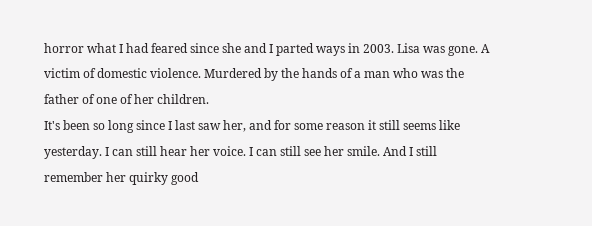horror what I had feared since she and I parted ways in 2003. Lisa was gone. A victim of domestic violence. Murdered by the hands of a man who was the father of one of her children.
It's been so long since I last saw her, and for some reason it still seems like yesterday. I can still hear her voice. I can still see her smile. And I still remember her quirky good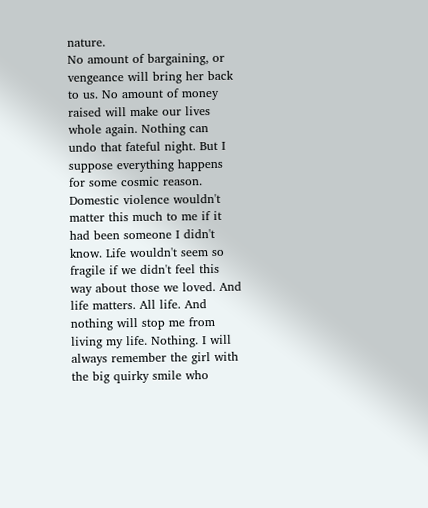nature.
No amount of bargaining, or vengeance will bring her back to us. No amount of money raised will make our lives whole again. Nothing can undo that fateful night. But I suppose everything happens for some cosmic reason. Domestic violence wouldn't matter this much to me if it had been someone I didn't know. Life wouldn't seem so fragile if we didn't feel this way about those we loved. And life matters. All life. And nothing will stop me from living my life. Nothing. I will always remember the girl with the big quirky smile who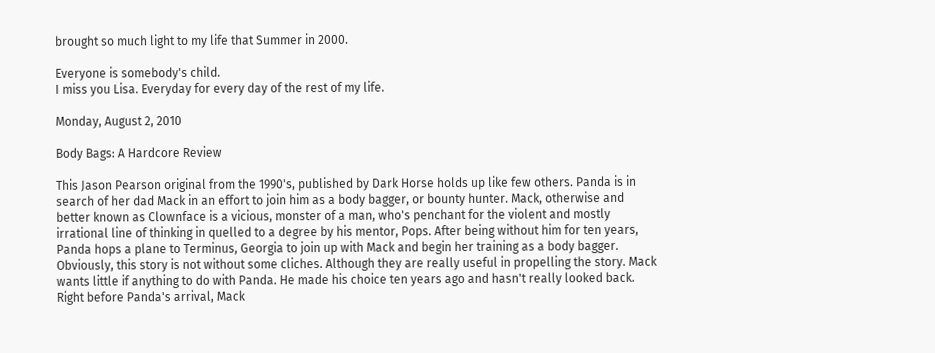brought so much light to my life that Summer in 2000.

Everyone is somebody's child.
I miss you Lisa. Everyday for every day of the rest of my life.

Monday, August 2, 2010

Body Bags: A Hardcore Review

This Jason Pearson original from the 1990's, published by Dark Horse holds up like few others. Panda is in search of her dad Mack in an effort to join him as a body bagger, or bounty hunter. Mack, otherwise and better known as Clownface is a vicious, monster of a man, who's penchant for the violent and mostly irrational line of thinking in quelled to a degree by his mentor, Pops. After being without him for ten years, Panda hops a plane to Terminus, Georgia to join up with Mack and begin her training as a body bagger.
Obviously, this story is not without some cliches. Although they are really useful in propelling the story. Mack wants little if anything to do with Panda. He made his choice ten years ago and hasn't really looked back. Right before Panda's arrival, Mack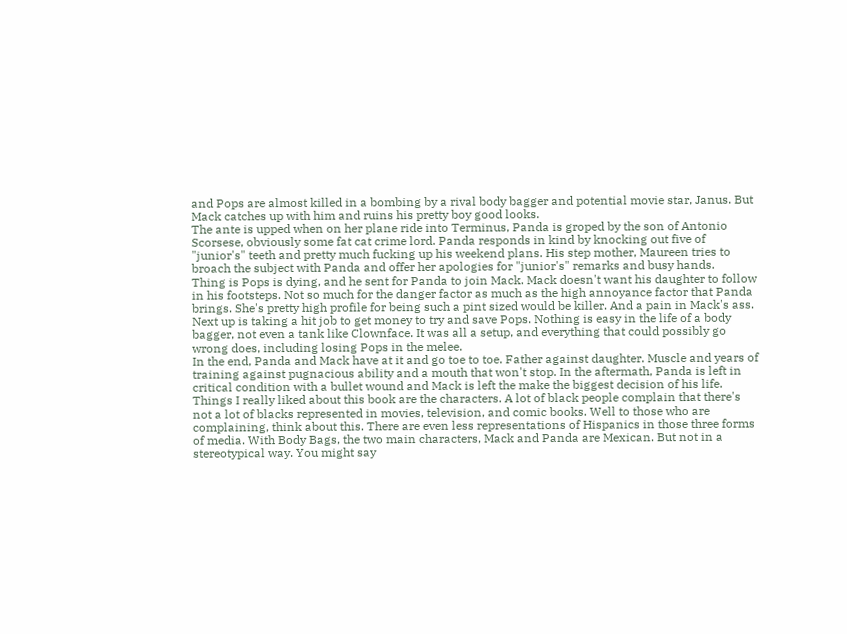and Pops are almost killed in a bombing by a rival body bagger and potential movie star, Janus. But Mack catches up with him and ruins his pretty boy good looks.
The ante is upped when on her plane ride into Terminus, Panda is groped by the son of Antonio Scorsese, obviously some fat cat crime lord. Panda responds in kind by knocking out five of "junior's" teeth and pretty much fucking up his weekend plans. His step mother, Maureen tries to broach the subject with Panda and offer her apologies for "junior's" remarks and busy hands.
Thing is Pops is dying, and he sent for Panda to join Mack. Mack doesn't want his daughter to follow in his footsteps. Not so much for the danger factor as much as the high annoyance factor that Panda brings. She's pretty high profile for being such a pint sized would be killer. And a pain in Mack's ass.
Next up is taking a hit job to get money to try and save Pops. Nothing is easy in the life of a body bagger, not even a tank like Clownface. It was all a setup, and everything that could possibly go wrong does, including losing Pops in the melee.
In the end, Panda and Mack have at it and go toe to toe. Father against daughter. Muscle and years of training against pugnacious ability and a mouth that won't stop. In the aftermath, Panda is left in critical condition with a bullet wound and Mack is left the make the biggest decision of his life.
Things I really liked about this book are the characters. A lot of black people complain that there's not a lot of blacks represented in movies, television, and comic books. Well to those who are complaining, think about this. There are even less representations of Hispanics in those three forms of media. With Body Bags, the two main characters, Mack and Panda are Mexican. But not in a stereotypical way. You might say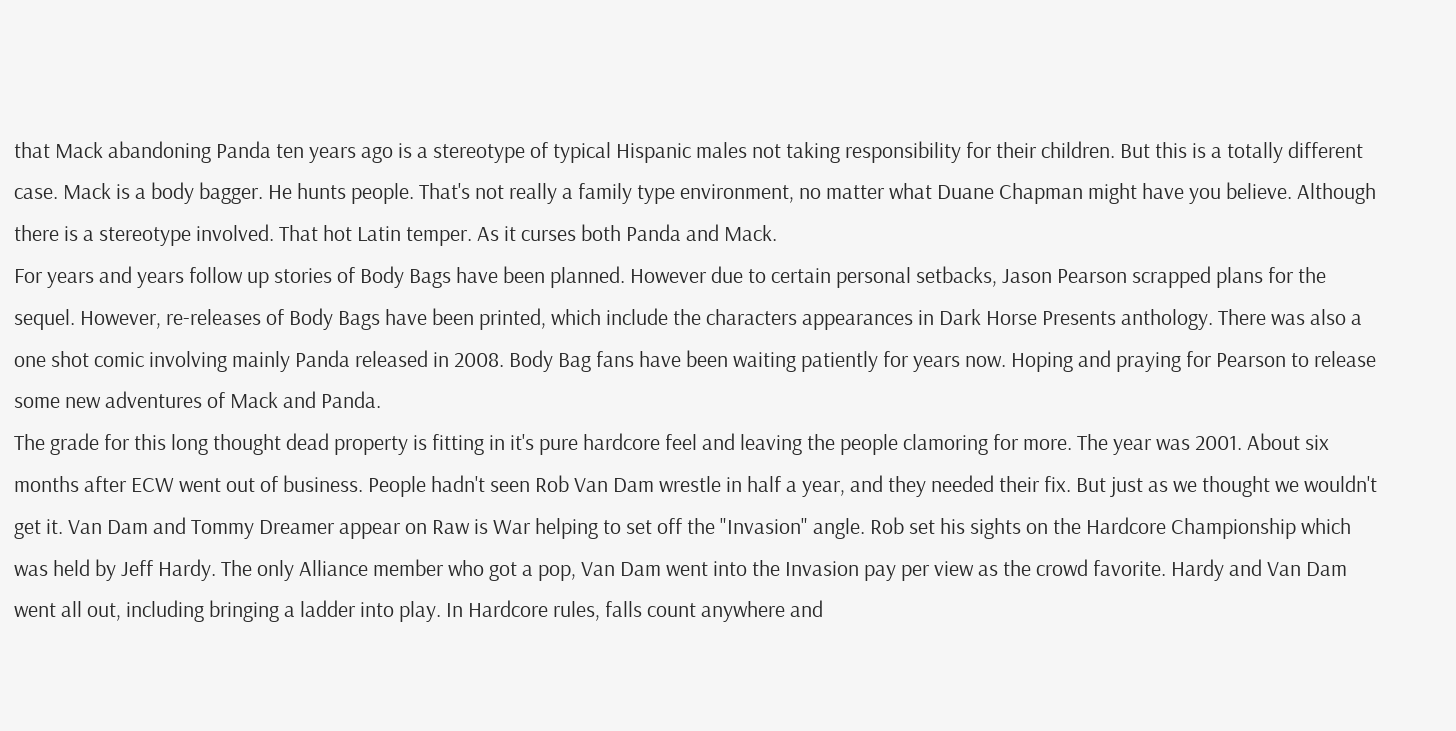that Mack abandoning Panda ten years ago is a stereotype of typical Hispanic males not taking responsibility for their children. But this is a totally different case. Mack is a body bagger. He hunts people. That's not really a family type environment, no matter what Duane Chapman might have you believe. Although there is a stereotype involved. That hot Latin temper. As it curses both Panda and Mack.
For years and years follow up stories of Body Bags have been planned. However due to certain personal setbacks, Jason Pearson scrapped plans for the sequel. However, re-releases of Body Bags have been printed, which include the characters appearances in Dark Horse Presents anthology. There was also a one shot comic involving mainly Panda released in 2008. Body Bag fans have been waiting patiently for years now. Hoping and praying for Pearson to release some new adventures of Mack and Panda.
The grade for this long thought dead property is fitting in it's pure hardcore feel and leaving the people clamoring for more. The year was 2001. About six months after ECW went out of business. People hadn't seen Rob Van Dam wrestle in half a year, and they needed their fix. But just as we thought we wouldn't get it. Van Dam and Tommy Dreamer appear on Raw is War helping to set off the "Invasion" angle. Rob set his sights on the Hardcore Championship which was held by Jeff Hardy. The only Alliance member who got a pop, Van Dam went into the Invasion pay per view as the crowd favorite. Hardy and Van Dam went all out, including bringing a ladder into play. In Hardcore rules, falls count anywhere and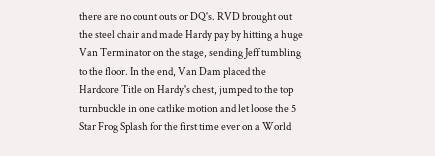there are no count outs or DQ's. RVD brought out the steel chair and made Hardy pay by hitting a huge Van Terminator on the stage, sending Jeff tumbling to the floor. In the end, Van Dam placed the Hardcore Title on Hardy's chest, jumped to the top turnbuckle in one catlike motion and let loose the 5 Star Frog Splash for the first time ever on a World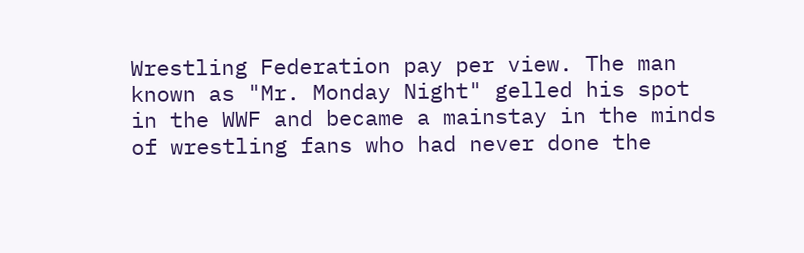Wrestling Federation pay per view. The man known as "Mr. Monday Night" gelled his spot in the WWF and became a mainstay in the minds of wrestling fans who had never done the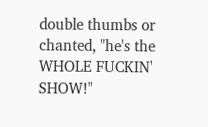double thumbs or chanted, "he's the WHOLE FUCKIN' SHOW!"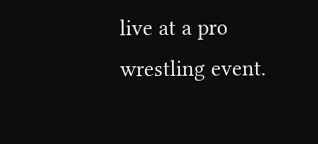live at a pro wrestling event.